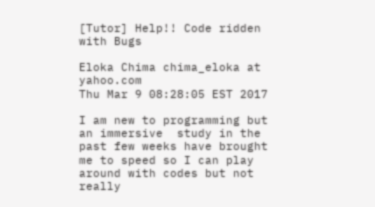[Tutor] Help!! Code ridden with Bugs

Eloka Chima chima_eloka at yahoo.com
Thu Mar 9 08:28:05 EST 2017

I am new to programming but an immersive  study in the past few weeks have brought me to speed so I can play around with codes but not really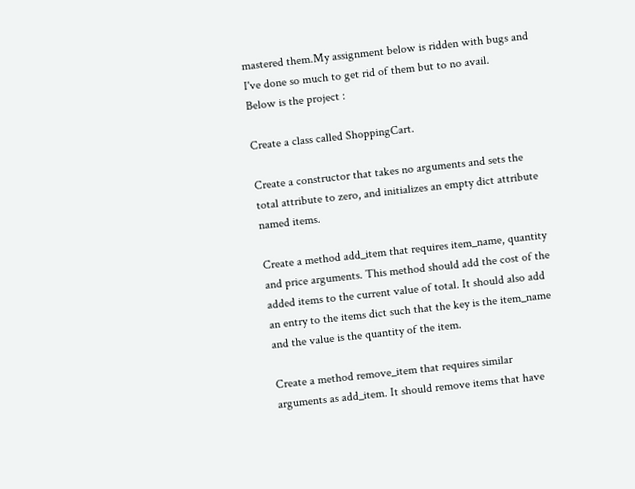mastered them.My assignment below is ridden with bugs and I've done so much to get rid of them but to no avail.
Below is the project :

Create a class called ShoppingCart.

Create a constructor that takes no arguments and sets the total attribute to zero, and initializes an empty dict attribute named items.

Create a method add_item that requires item_name, quantity and price arguments. This method should add the cost of the added items to the current value of total. It should also add an entry to the items dict such that the key is the item_name and the value is the quantity of the item.

Create a method remove_item that requires similar arguments as add_item. It should remove items that have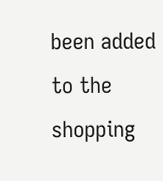been added to the shopping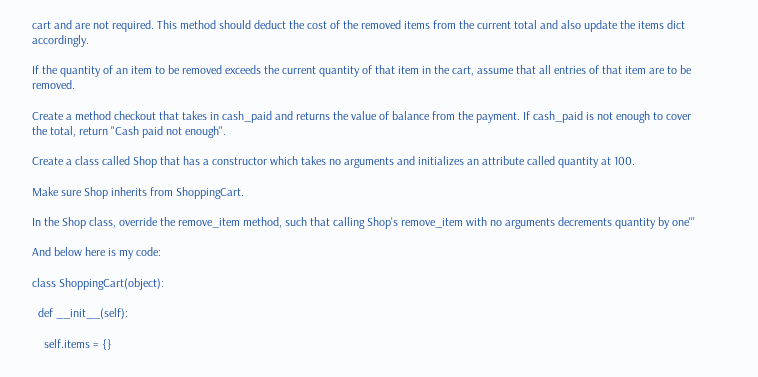cart and are not required. This method should deduct the cost of the removed items from the current total and also update the items dict accordingly.

If the quantity of an item to be removed exceeds the current quantity of that item in the cart, assume that all entries of that item are to be removed.

Create a method checkout that takes in cash_paid and returns the value of balance from the payment. If cash_paid is not enough to cover the total, return "Cash paid not enough".

Create a class called Shop that has a constructor which takes no arguments and initializes an attribute called quantity at 100.

Make sure Shop inherits from ShoppingCart.

In the Shop class, override the remove_item method, such that calling Shop's remove_item with no arguments decrements quantity by one'''

And below here is my code:

class ShoppingCart(object):

  def __init__(self):

    self.items = {}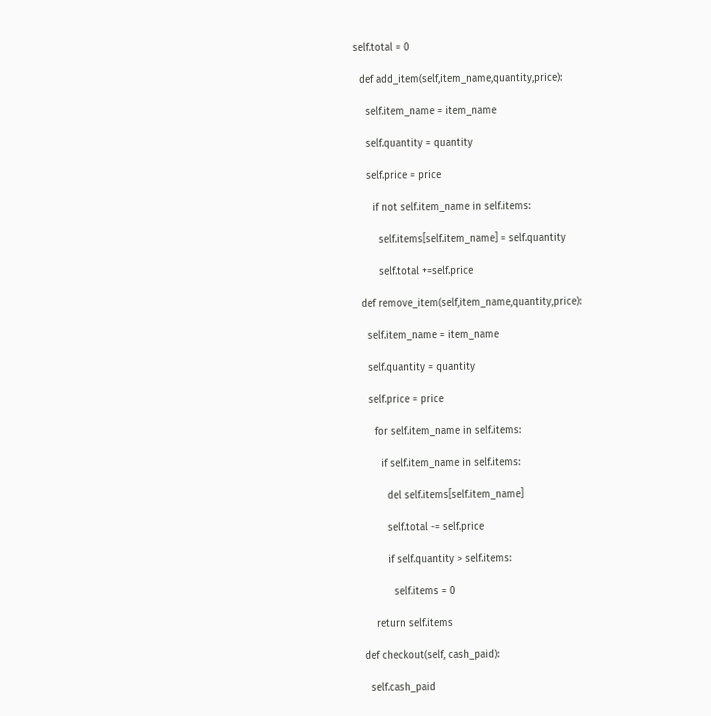self.total = 0

  def add_item(self,item_name,quantity,price):

    self.item_name = item_name

    self.quantity = quantity

    self.price = price

      if not self.item_name in self.items:

        self.items[self.item_name] = self.quantity

        self.total +=self.price

  def remove_item(self,item_name,quantity,price):

    self.item_name = item_name

    self.quantity = quantity

    self.price = price

      for self.item_name in self.items:

        if self.item_name in self.items:

          del self.items[self.item_name]

          self.total -= self.price

          if self.quantity > self.items:

            self.items = 0

      return self.items

  def checkout(self, cash_paid):

    self.cash_paid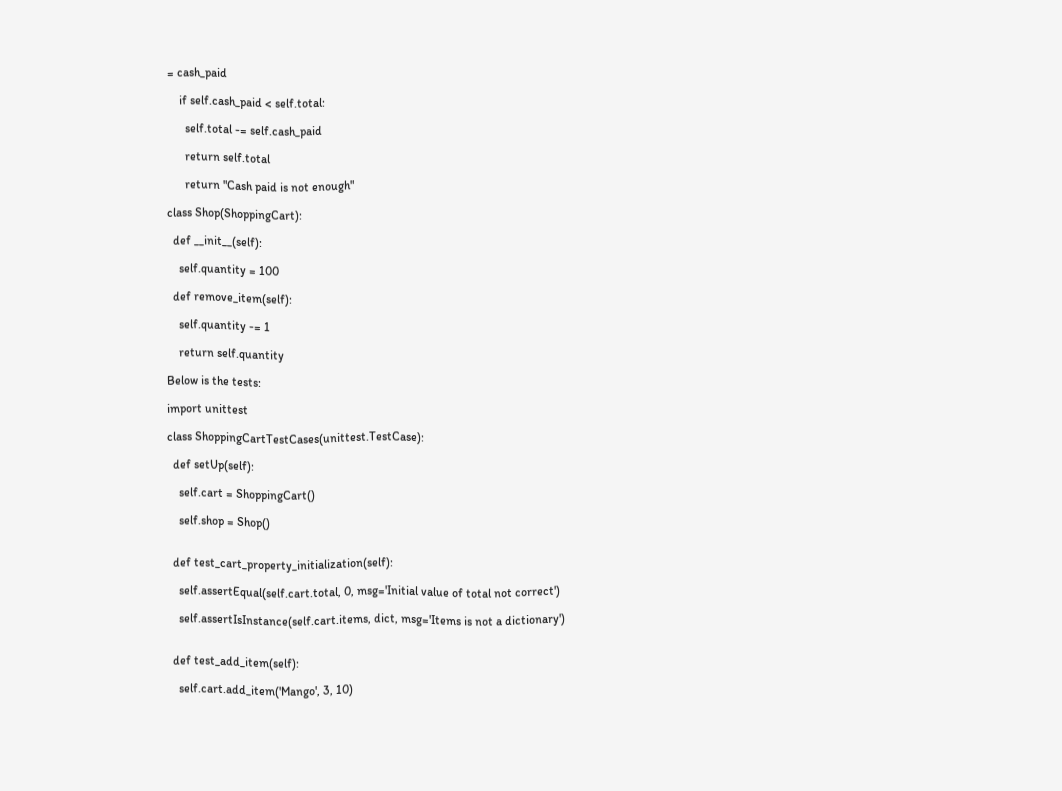= cash_paid

    if self.cash_paid < self.total:

      self.total -= self.cash_paid

      return self.total

      return "Cash paid is not enough"

class Shop(ShoppingCart):

  def __init__(self):

    self.quantity = 100

  def remove_item(self):

    self.quantity -= 1

    return self.quantity

Below is the tests:

import unittest

class ShoppingCartTestCases(unittest.TestCase):

  def setUp(self):

    self.cart = ShoppingCart()

    self.shop = Shop()


  def test_cart_property_initialization(self):

    self.assertEqual(self.cart.total, 0, msg='Initial value of total not correct')

    self.assertIsInstance(self.cart.items, dict, msg='Items is not a dictionary')


  def test_add_item(self):

    self.cart.add_item('Mango', 3, 10)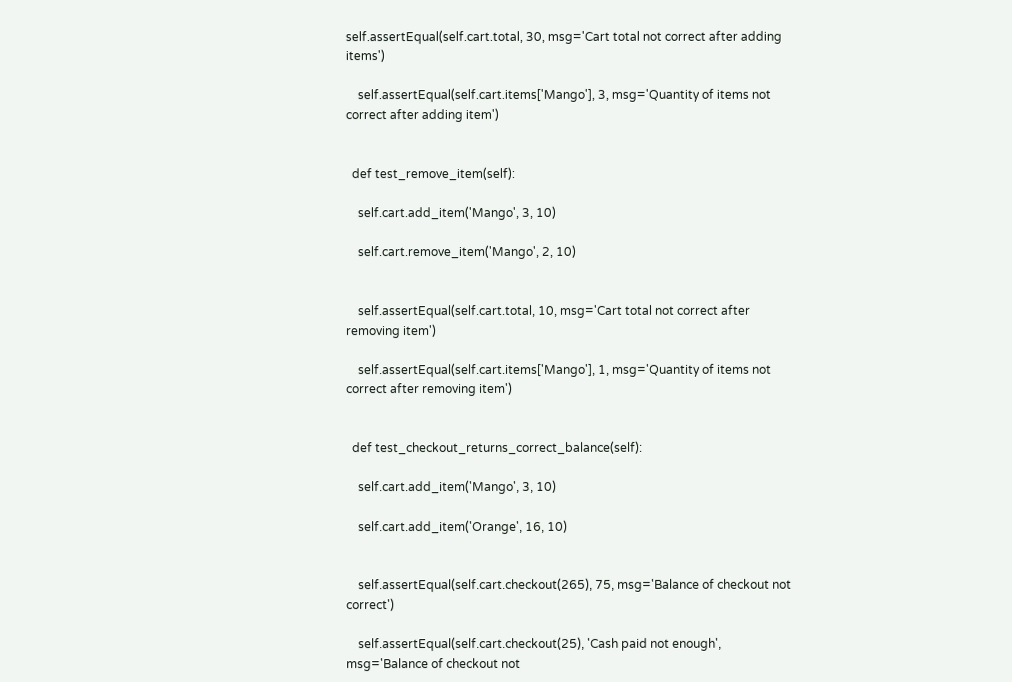self.assertEqual(self.cart.total, 30, msg='Cart total not correct after adding items')

    self.assertEqual(self.cart.items['Mango'], 3, msg='Quantity of items not correct after adding item')


  def test_remove_item(self):

    self.cart.add_item('Mango', 3, 10)

    self.cart.remove_item('Mango', 2, 10)


    self.assertEqual(self.cart.total, 10, msg='Cart total not correct after removing item')

    self.assertEqual(self.cart.items['Mango'], 1, msg='Quantity of items not correct after removing item')


  def test_checkout_returns_correct_balance(self):

    self.cart.add_item('Mango', 3, 10)

    self.cart.add_item('Orange', 16, 10)


    self.assertEqual(self.cart.checkout(265), 75, msg='Balance of checkout not correct')

    self.assertEqual(self.cart.checkout(25), 'Cash paid not enough', msg='Balance of checkout not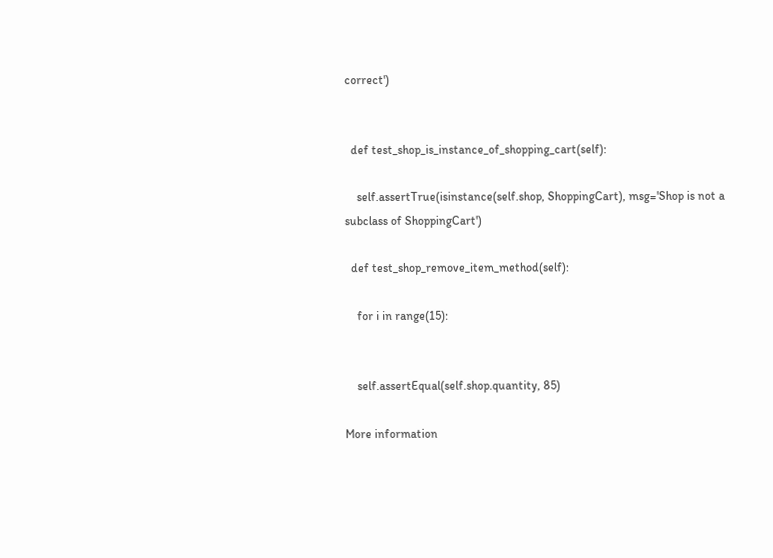correct')


  def test_shop_is_instance_of_shopping_cart(self):

    self.assertTrue(isinstance(self.shop, ShoppingCart), msg='Shop is not a subclass of ShoppingCart')

  def test_shop_remove_item_method(self):

    for i in range(15):


    self.assertEqual(self.shop.quantity, 85)

More information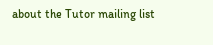about the Tutor mailing list